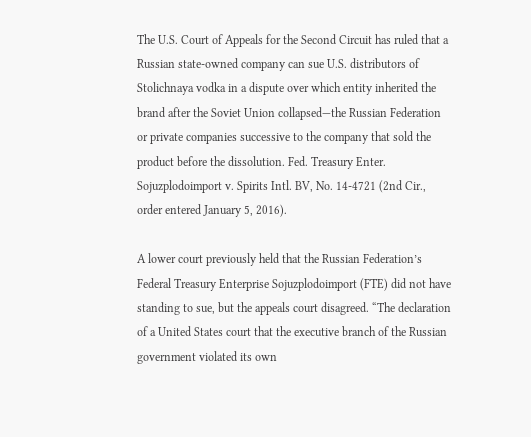The U.S. Court of Appeals for the Second Circuit has ruled that a Russian state-owned company can sue U.S. distributors of Stolichnaya vodka in a dispute over which entity inherited the brand after the Soviet Union collapsed—the Russian Federation or private companies successive to the company that sold the product before the dissolution. Fed. Treasury Enter. Sojuzplodoimport v. Spirits Intl. BV, No. 14-4721 (2nd Cir., order entered January 5, 2016).

A lower court previously held that the Russian Federation’s Federal Treasury Enterprise Sojuzplodoimport (FTE) did not have standing to sue, but the appeals court disagreed. “The declaration of a United States court that the executive branch of the Russian government violated its own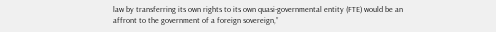law by transferring its own rights to its own quasi-governmental entity (FTE) would be an affront to the government of a foreign sovereign,”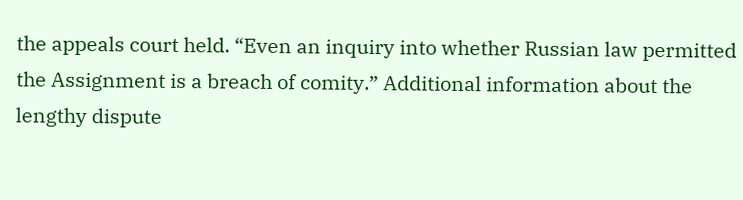the appeals court held. “Even an inquiry into whether Russian law permitted the Assignment is a breach of comity.” Additional information about the lengthy dispute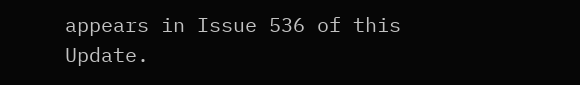appears in Issue 536 of this Update.